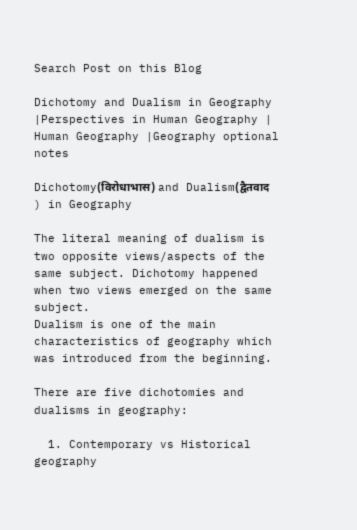Search Post on this Blog

Dichotomy and Dualism in Geography |Perspectives in Human Geography | Human Geography |Geography optional notes

Dichotomy(विरोधाभास) and Dualism(द्वैतवाद ) in Geography

The literal meaning of dualism is two opposite views/aspects of the same subject. Dichotomy happened when two views emerged on the same subject.
Dualism is one of the main characteristics of geography which was introduced from the beginning.

There are five dichotomies and dualisms in geography:

  1. Contemporary vs Historical geography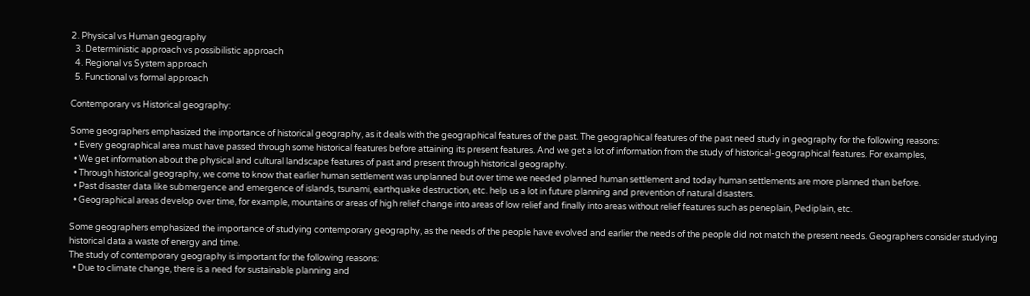2. Physical vs Human geography
  3. Deterministic approach vs possibilistic approach
  4. Regional vs System approach
  5. Functional vs formal approach

Contemporary vs Historical geography:

Some geographers emphasized the importance of historical geography, as it deals with the geographical features of the past. The geographical features of the past need study in geography for the following reasons:
  • Every geographical area must have passed through some historical features before attaining its present features. And we get a lot of information from the study of historical-geographical features. For examples,
  • We get information about the physical and cultural landscape features of past and present through historical geography.
  • Through historical geography, we come to know that earlier human settlement was unplanned but over time we needed planned human settlement and today human settlements are more planned than before.
  • Past disaster data like submergence and emergence of islands, tsunami, earthquake destruction, etc. help us a lot in future planning and prevention of natural disasters.
  • Geographical areas develop over time, for example, mountains or areas of high relief change into areas of low relief and finally into areas without relief features such as peneplain, Pediplain, etc.

Some geographers emphasized the importance of studying contemporary geography, as the needs of the people have evolved and earlier the needs of the people did not match the present needs. Geographers consider studying historical data a waste of energy and time.
The study of contemporary geography is important for the following reasons:
  • Due to climate change, there is a need for sustainable planning and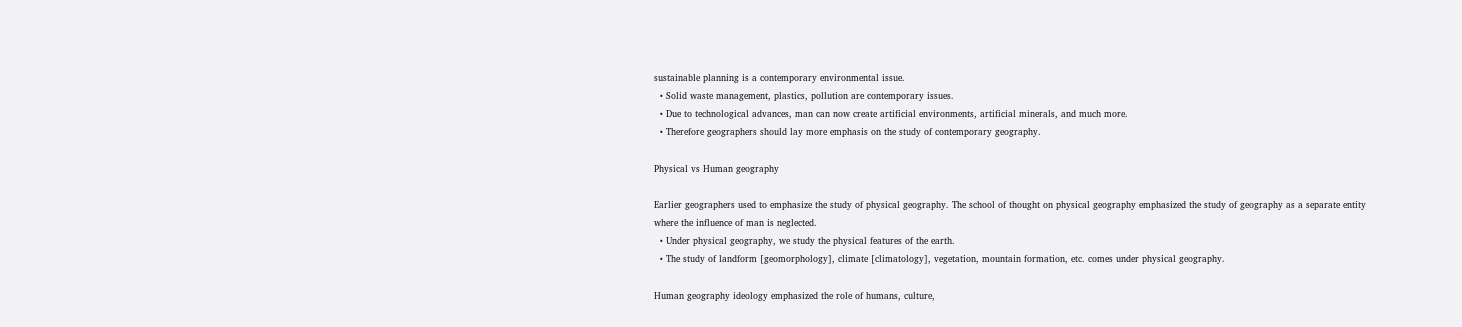sustainable planning is a contemporary environmental issue.
  • Solid waste management, plastics, pollution are contemporary issues.
  • Due to technological advances, man can now create artificial environments, artificial minerals, and much more.
  • Therefore geographers should lay more emphasis on the study of contemporary geography.

Physical vs Human geography

Earlier geographers used to emphasize the study of physical geography. The school of thought on physical geography emphasized the study of geography as a separate entity where the influence of man is neglected.
  • Under physical geography, we study the physical features of the earth.
  • The study of landform [geomorphology], climate [climatology], vegetation, mountain formation, etc. comes under physical geography.

Human geography ideology emphasized the role of humans, culture,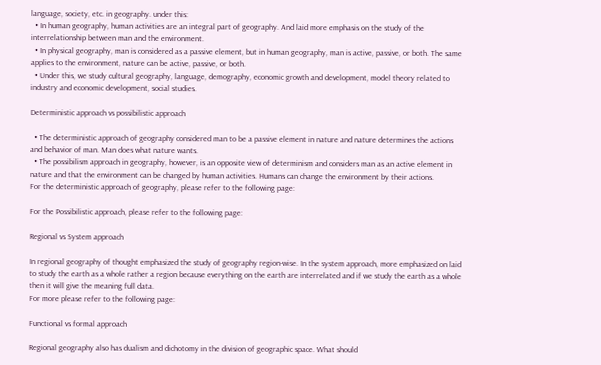language, society, etc. in geography. under this:
  • In human geography, human activities are an integral part of geography. And laid more emphasis on the study of the interrelationship between man and the environment.
  • In physical geography, man is considered as a passive element, but in human geography, man is active, passive, or both. The same applies to the environment, nature can be active, passive, or both.
  • Under this, we study cultural geography, language, demography, economic growth and development, model theory related to industry and economic development, social studies.

Deterministic approach vs possibilistic approach

  • The deterministic approach of geography considered man to be a passive element in nature and nature determines the actions and behavior of man. Man does what nature wants.
  • The possibilism approach in geography, however, is an opposite view of determinism and considers man as an active element in nature and that the environment can be changed by human activities. Humans can change the environment by their actions.
For the deterministic approach of geography, please refer to the following page:

For the Possibilistic approach, please refer to the following page:

Regional vs System approach

In regional geography of thought emphasized the study of geography region-wise. In the system approach, more emphasized on laid to study the earth as a whole rather a region because everything on the earth are interrelated and if we study the earth as a whole then it will give the meaning full data.
For more please refer to the following page:

Functional vs formal approach

Regional geography also has dualism and dichotomy in the division of geographic space. What should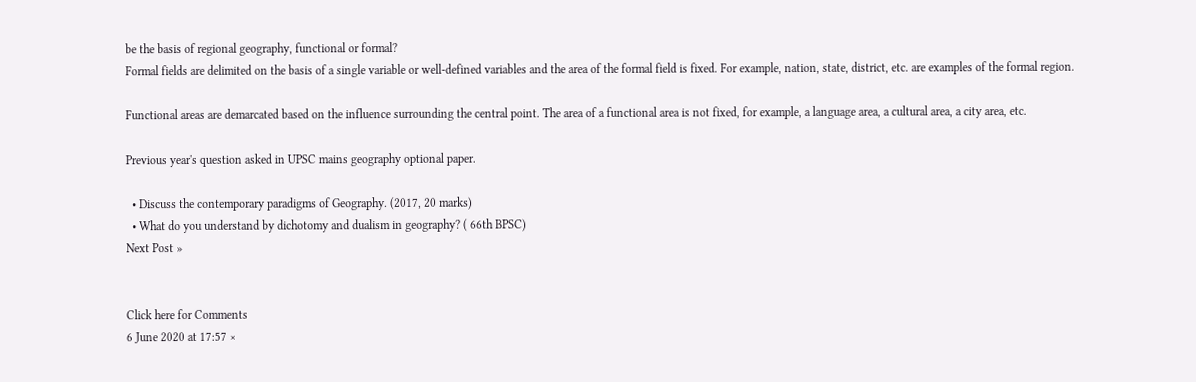be the basis of regional geography, functional or formal?
Formal fields are delimited on the basis of a single variable or well-defined variables and the area of the formal field is fixed. For example, nation, state, district, etc. are examples of the formal region.

Functional areas are demarcated based on the influence surrounding the central point. The area of a functional area is not fixed, for example, a language area, a cultural area, a city area, etc.

Previous year's question asked in UPSC mains geography optional paper.

  • Discuss the contemporary paradigms of Geography. (2017, 20 marks)
  • What do you understand by dichotomy and dualism in geography? ( 66th BPSC)
Next Post »


Click here for Comments
6 June 2020 at 17:57 ×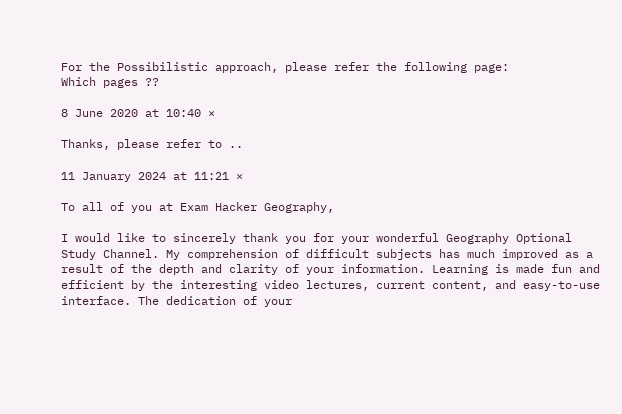For the Possibilistic approach, please refer the following page:
Which pages ??

8 June 2020 at 10:40 ×

Thanks, please refer to ..

11 January 2024 at 11:21 ×

To all of you at Exam Hacker Geography,

I would like to sincerely thank you for your wonderful Geography Optional Study Channel. My comprehension of difficult subjects has much improved as a result of the depth and clarity of your information. Learning is made fun and efficient by the interesting video lectures, current content, and easy-to-use interface. The dedication of your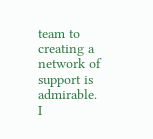team to creating a network of support is admirable. I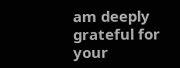am deeply grateful for your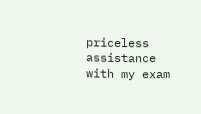priceless assistance with my exam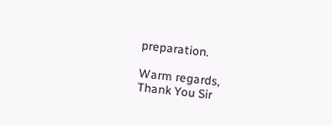preparation.

Warm regards,
Thank You Sir